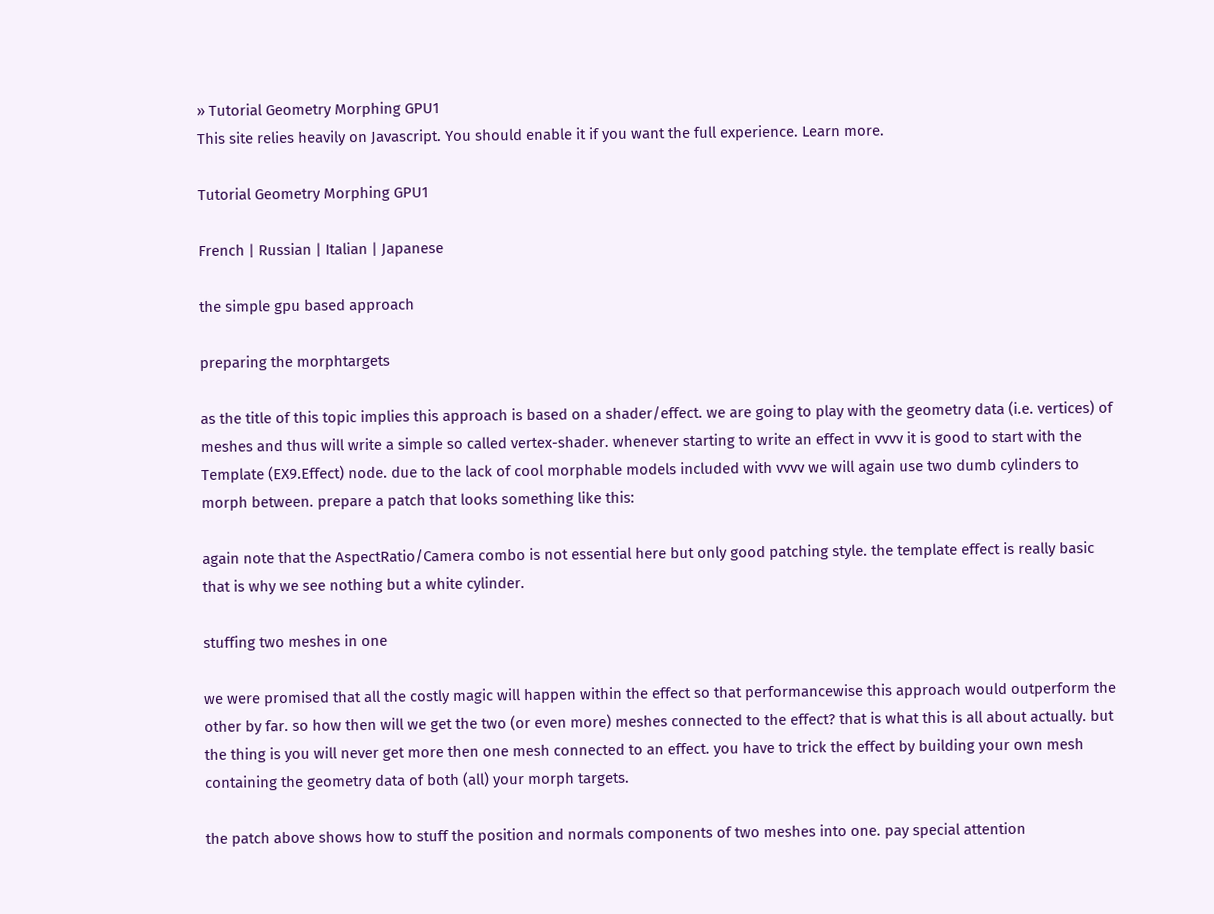» Tutorial Geometry Morphing GPU1
This site relies heavily on Javascript. You should enable it if you want the full experience. Learn more.

Tutorial Geometry Morphing GPU1

French | Russian | Italian | Japanese

the simple gpu based approach

preparing the morphtargets

as the title of this topic implies this approach is based on a shader/effect. we are going to play with the geometry data (i.e. vertices) of meshes and thus will write a simple so called vertex-shader. whenever starting to write an effect in vvvv it is good to start with the Template (EX9.Effect) node. due to the lack of cool morphable models included with vvvv we will again use two dumb cylinders to morph between. prepare a patch that looks something like this:

again note that the AspectRatio/Camera combo is not essential here but only good patching style. the template effect is really basic that is why we see nothing but a white cylinder.

stuffing two meshes in one

we were promised that all the costly magic will happen within the effect so that performancewise this approach would outperform the other by far. so how then will we get the two (or even more) meshes connected to the effect? that is what this is all about actually. but the thing is you will never get more then one mesh connected to an effect. you have to trick the effect by building your own mesh containing the geometry data of both (all) your morph targets.

the patch above shows how to stuff the position and normals components of two meshes into one. pay special attention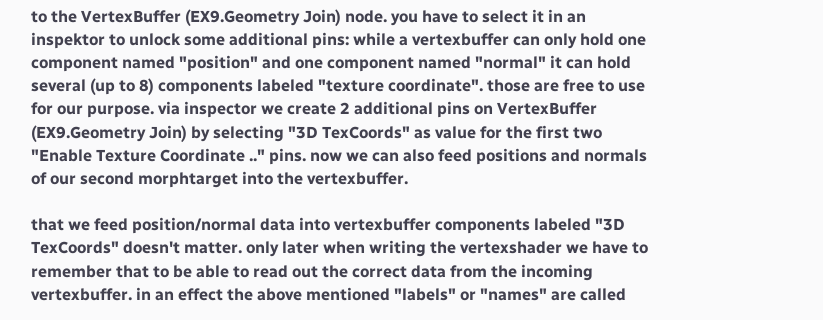to the VertexBuffer (EX9.Geometry Join) node. you have to select it in an inspektor to unlock some additional pins: while a vertexbuffer can only hold one component named "position" and one component named "normal" it can hold several (up to 8) components labeled "texture coordinate". those are free to use for our purpose. via inspector we create 2 additional pins on VertexBuffer (EX9.Geometry Join) by selecting "3D TexCoords" as value for the first two "Enable Texture Coordinate .." pins. now we can also feed positions and normals of our second morphtarget into the vertexbuffer.

that we feed position/normal data into vertexbuffer components labeled "3D TexCoords" doesn't matter. only later when writing the vertexshader we have to remember that to be able to read out the correct data from the incoming vertexbuffer. in an effect the above mentioned "labels" or "names" are called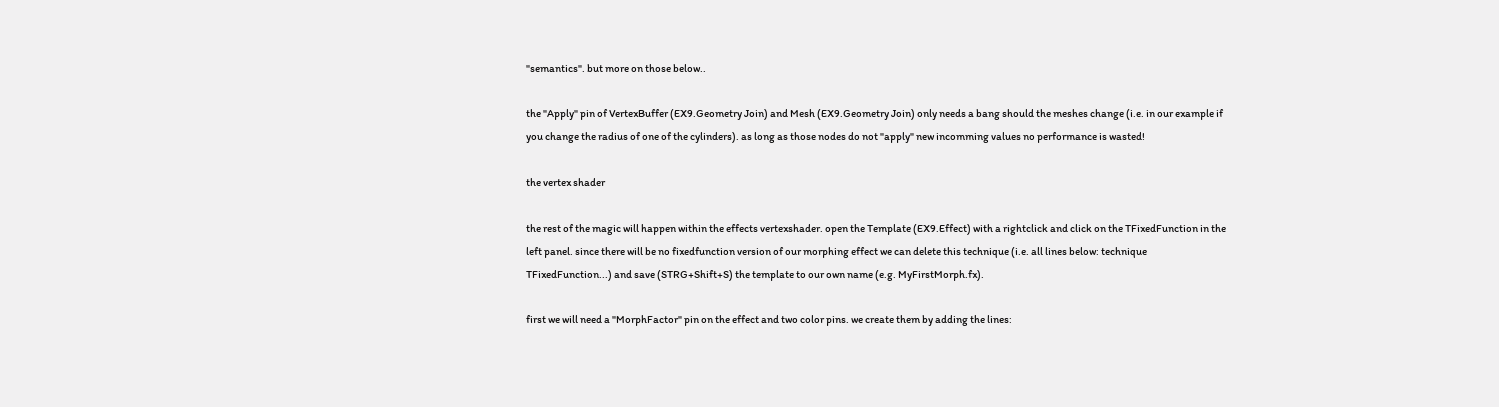"semantics". but more on those below..

the "Apply" pin of VertexBuffer (EX9.Geometry Join) and Mesh (EX9.Geometry Join) only needs a bang should the meshes change (i.e. in our example if you change the radius of one of the cylinders). as long as those nodes do not "apply" new incomming values no performance is wasted!

the vertex shader

the rest of the magic will happen within the effects vertexshader. open the Template (EX9.Effect) with a rightclick and click on the TFixedFunction in the left panel. since there will be no fixedfunction version of our morphing effect we can delete this technique (i.e. all lines below: technique TFixedFunction...) and save (STRG+Shift+S) the template to our own name (e.g. MyFirstMorph.fx).

first we will need a "MorphFactor" pin on the effect and two color pins. we create them by adding the lines: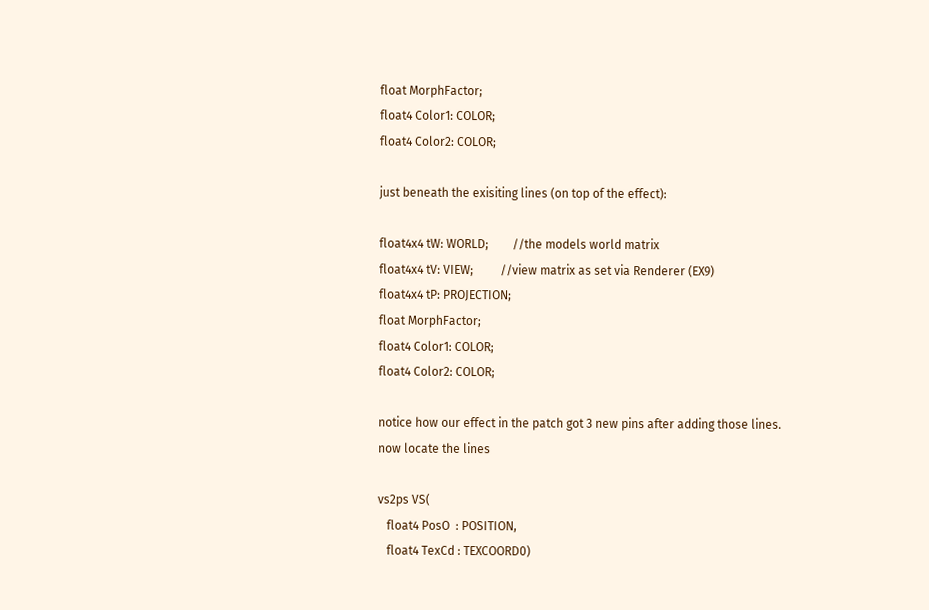float MorphFactor;
float4 Color1: COLOR;
float4 Color2: COLOR;

just beneath the exisiting lines (on top of the effect):

float4x4 tW: WORLD;        //the models world matrix
float4x4 tV: VIEW;         //view matrix as set via Renderer (EX9)
float4x4 tP: PROJECTION;
float MorphFactor;
float4 Color1: COLOR;
float4 Color2: COLOR;

notice how our effect in the patch got 3 new pins after adding those lines.
now locate the lines

vs2ps VS(
   float4 PosO  : POSITION,
   float4 TexCd : TEXCOORD0)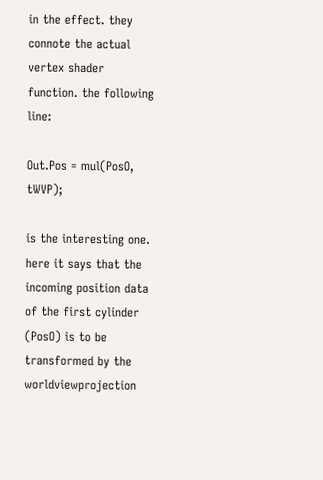in the effect. they connote the actual vertex shader function. the following line:

Out.Pos = mul(PosO, tWVP);

is the interesting one. here it says that the incoming position data of the first cylinder (PosO) is to be transformed by the worldviewprojection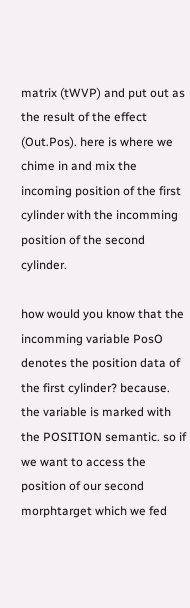matrix (tWVP) and put out as the result of the effect (Out.Pos). here is where we chime in and mix the incoming position of the first cylinder with the incomming position of the second cylinder.

how would you know that the incomming variable PosO denotes the position data of the first cylinder? because. the variable is marked with the POSITION semantic. so if we want to access the position of our second morphtarget which we fed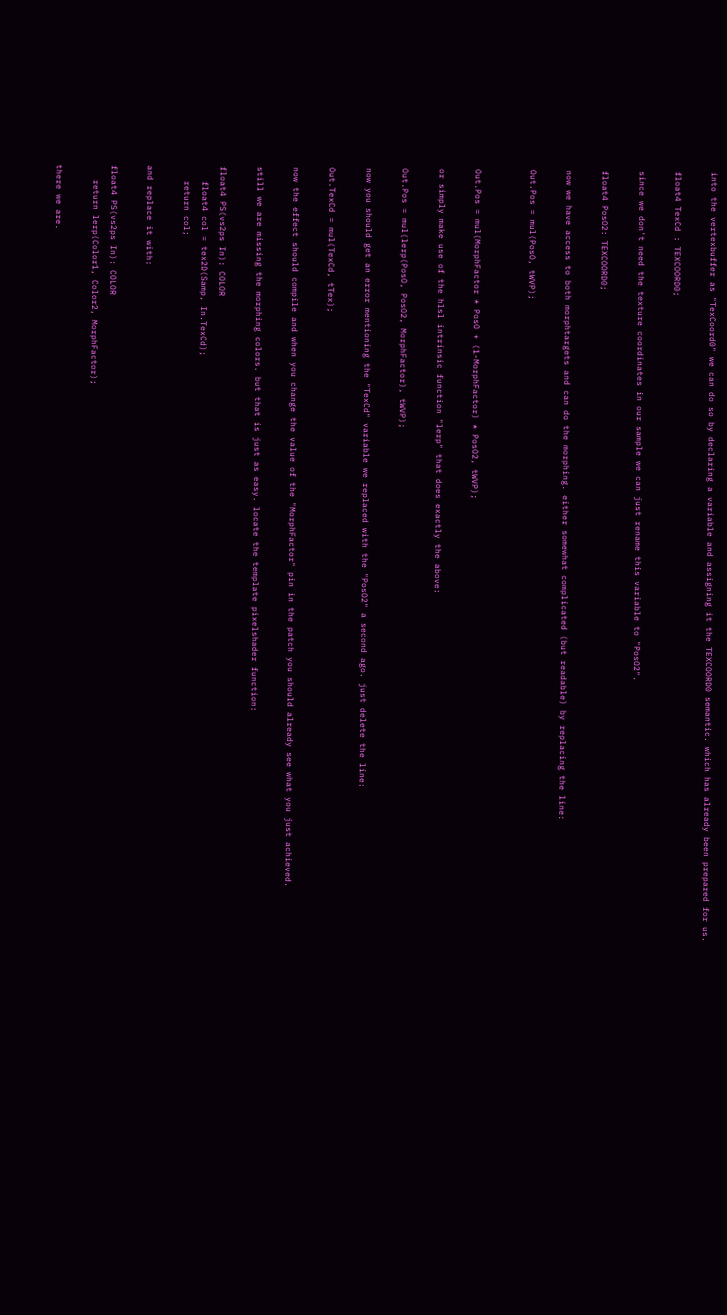into the vertexbuffer as "TexCoord0" we can do so by declaring a variable and assigning it the TEXCOORD0 semantic. which has already been prepared for us.

float4 TexCd : TEXCOORD0;

since we don't need the texture coordinates in our sample we can just rename this variable to "PosO2".

float4 PosO2: TEXCOORD0;

now we have access to both morphtargets and can do the morphing. either somewhat complicated (but readable) by replacing the line:

Out.Pos = mul(PosO, tWVP);


Out.Pos = mul(MorphFactor * PosO + (1-MorphFactor) * PosO2, tWVP);

or simply make use of the hlsl intrinsic function "lerp" that does exactly the above:

Out.Pos = mul(lerp(PosO, PosO2, MorphFactor), tWVP);

now you should get an error mentioning the "TexCd" variable we replaced with the "PosO2" a second ago. just delete the line:

Out.TexCd = mul(TexCd, tTex);

now the effect should compile and when you change the value of the "MorphFactor" pin in the patch you should already see what you just achieved.

still we are missing the morphing colors. but that is just as easy. locate the template pixelshader function:

float4 PS(vs2ps In): COLOR
   float4 col = tex2D(Samp, In.TexCd);
   return col;

and replace it with:

float4 PS(vs2ps In): COLOR
   return lerp(Color1, Color2, MorphFactor);

there we are.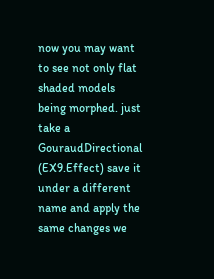now you may want to see not only flat shaded models being morphed. just take a GouraudDirectional (EX9.Effect) save it under a different name and apply the same changes we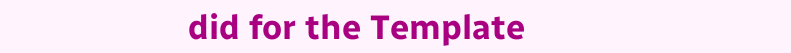did for the Template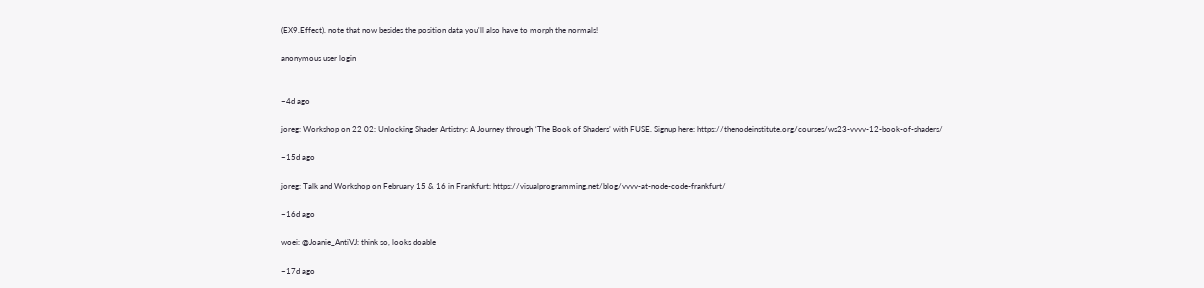(EX9.Effect). note that now besides the position data you'll also have to morph the normals!

anonymous user login


~4d ago

joreg: Workshop on 22 02: Unlocking Shader Artistry: A Journey through ‘The Book of Shaders’ with FUSE. Signup here: https://thenodeinstitute.org/courses/ws23-vvvv-12-book-of-shaders/

~15d ago

joreg: Talk and Workshop on February 15 & 16 in Frankfurt: https://visualprogramming.net/blog/vvvv-at-node-code-frankfurt/

~16d ago

woei: @Joanie_AntiVJ: think so, looks doable

~17d ago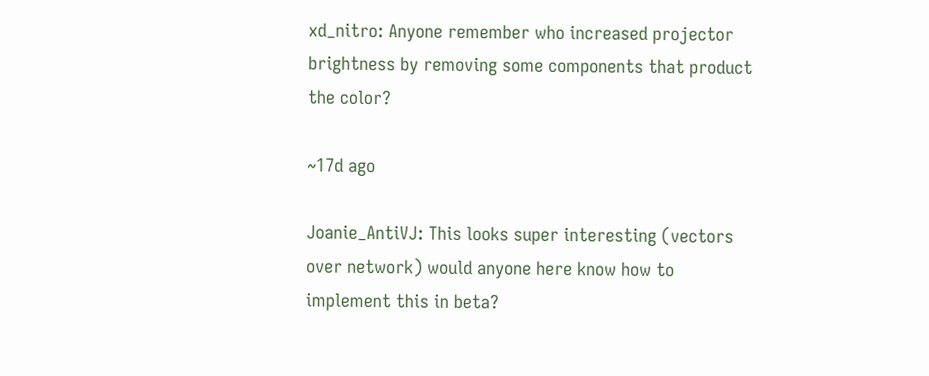xd_nitro: Anyone remember who increased projector brightness by removing some components that product the color?

~17d ago

Joanie_AntiVJ: This looks super interesting (vectors over network) would anyone here know how to implement this in beta?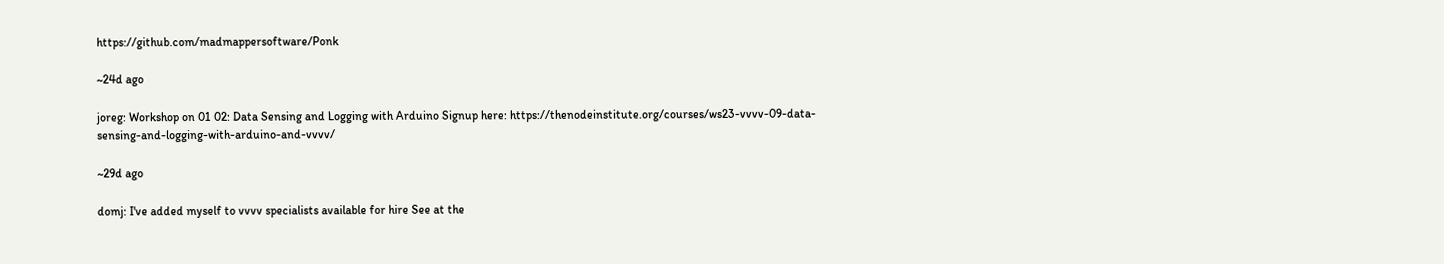https://github.com/madmappersoftware/Ponk

~24d ago

joreg: Workshop on 01 02: Data Sensing and Logging with Arduino Signup here: https://thenodeinstitute.org/courses/ws23-vvvv-09-data-sensing-and-logging-with-arduino-and-vvvv/

~29d ago

domj: I've added myself to vvvv specialists available for hire See at the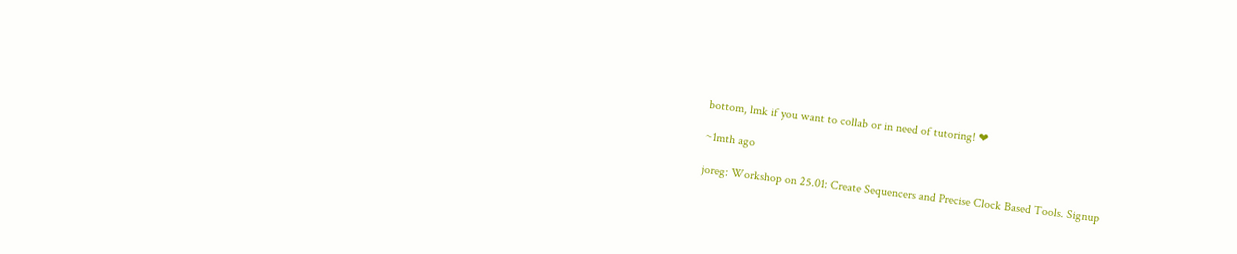bottom, lmk if you want to collab or in need of tutoring! ❤

~1mth ago

joreg: Workshop on 25.01: Create Sequencers and Precise Clock Based Tools. Signup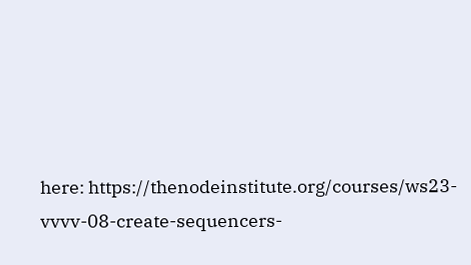here: https://thenodeinstitute.org/courses/ws23-vvvv-08-create-sequencers-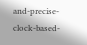and-precise-clock-based-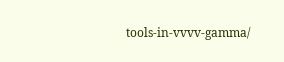tools-in-vvvv-gamma/